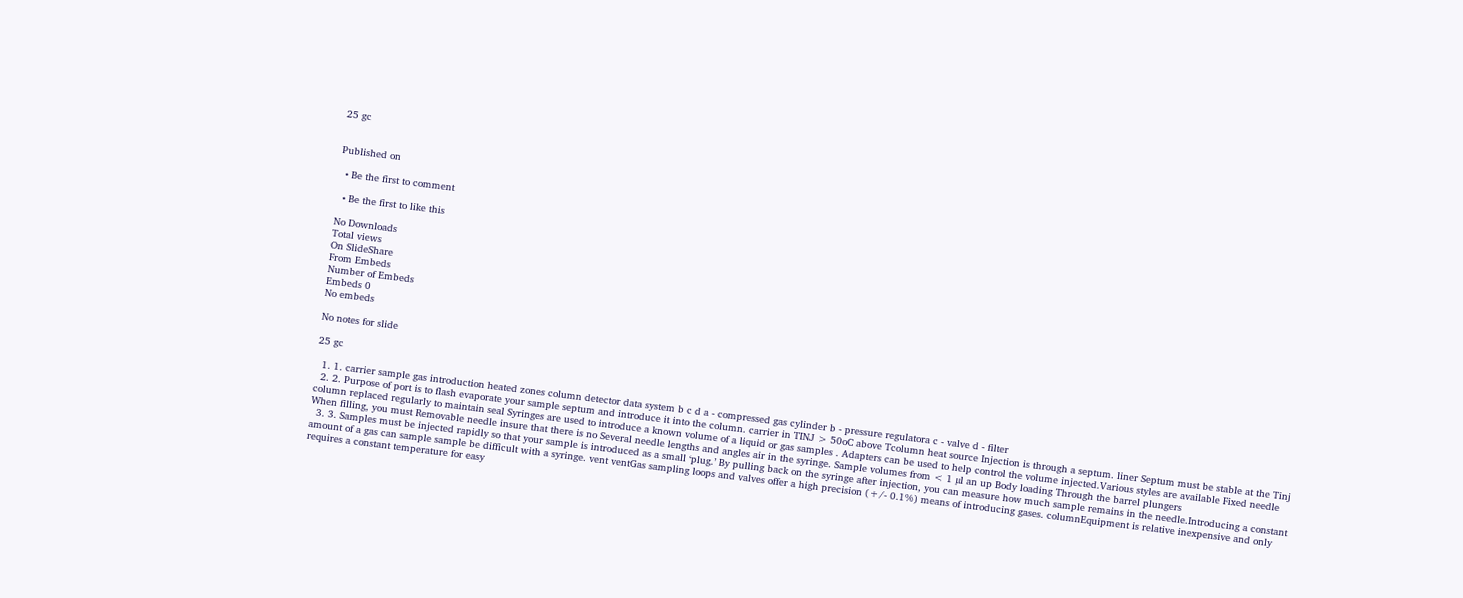25 gc


Published on

  • Be the first to comment

  • Be the first to like this

No Downloads
Total views
On SlideShare
From Embeds
Number of Embeds
Embeds 0
No embeds

No notes for slide

25 gc

  1. 1. carrier sample gas introduction heated zones column detector data system b c d a - compressed gas cylinder b - pressure regulatora c - valve d - filter
  2. 2. Purpose of port is to flash evaporate your sample septum and introduce it into the column. carrier in TINJ > 50oC above Tcolumn heat source Injection is through a septum. liner Septum must be stable at the Tinj column replaced regularly to maintain seal Syringes are used to introduce a known volume of a liquid or gas samples . Adapters can be used to help control the volume injected.Various styles are available Fixed needle When filling, you must Removable needle insure that there is no Several needle lengths and angles air in the syringe. Sample volumes from < 1 µl an up Body loading Through the barrel plungers
  3. 3. Samples must be injected rapidly so that your sample is introduced as a small ‘plug.’ By pulling back on the syringe after injection, you can measure how much sample remains in the needle.Introducing a constant amount of a gas can sample sample be difficult with a syringe. vent ventGas sampling loops and valves offer a high precision (+/- 0.1%) means of introducing gases. columnEquipment is relative inexpensive and only requires a constant temperature for easy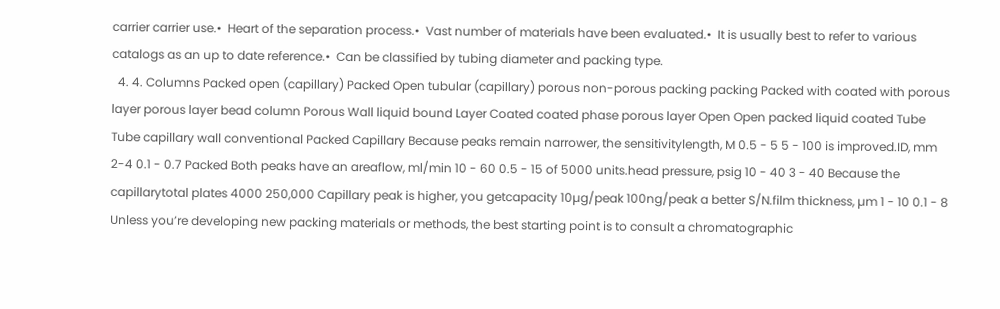carrier carrier use.•  Heart of the separation process.•  Vast number of materials have been evaluated.•  It is usually best to refer to various catalogs as an up to date reference.•  Can be classified by tubing diameter and packing type.
  4. 4. Columns Packed open (capillary) Packed Open tubular (capillary) porous non-porous packing packing Packed with coated with porous layer porous layer bead column Porous Wall liquid bound Layer Coated coated phase porous layer Open Open packed liquid coated Tube Tube capillary wall conventional Packed Capillary Because peaks remain narrower, the sensitivitylength, M 0.5 - 5 5 - 100 is improved.ID, mm 2-4 0.1 - 0.7 Packed Both peaks have an areaflow, ml/min 10 - 60 0.5 - 15 of 5000 units.head pressure, psig 10 - 40 3 - 40 Because the capillarytotal plates 4000 250,000 Capillary peak is higher, you getcapacity 10µg/peak 100ng/peak a better S/N.film thickness, µm 1 - 10 0.1 - 8 Unless you’re developing new packing materials or methods, the best starting point is to consult a chromatographic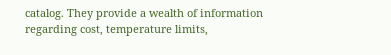catalog. They provide a wealth of information regarding cost, temperature limits,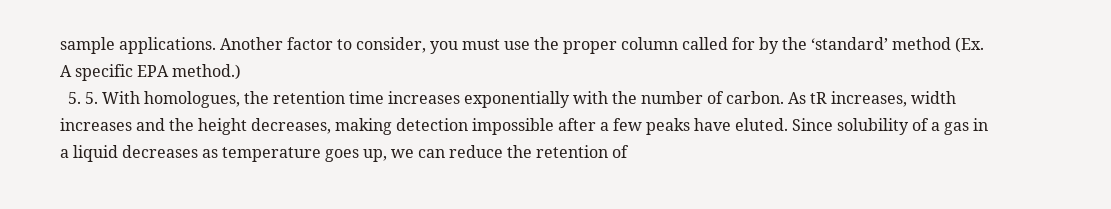sample applications. Another factor to consider, you must use the proper column called for by the ‘standard’ method (Ex. A specific EPA method.)
  5. 5. With homologues, the retention time increases exponentially with the number of carbon. As tR increases, width increases and the height decreases, making detection impossible after a few peaks have eluted. Since solubility of a gas in a liquid decreases as temperature goes up, we can reduce the retention of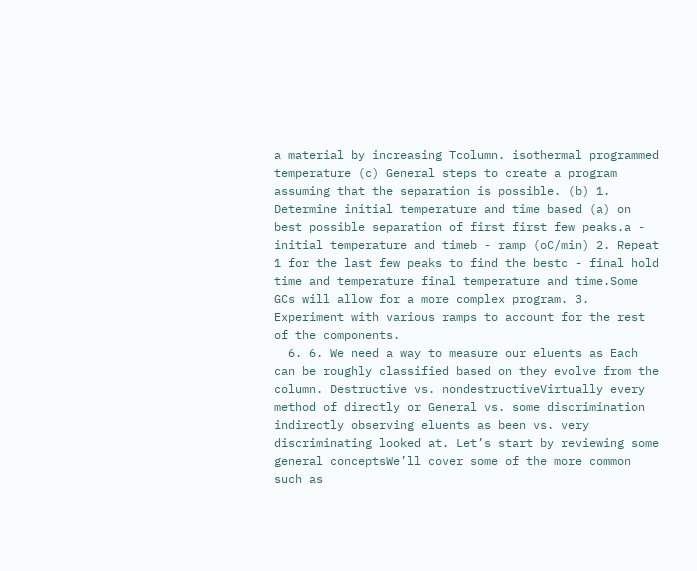a material by increasing Tcolumn. isothermal programmed temperature (c) General steps to create a program assuming that the separation is possible. (b) 1. Determine initial temperature and time based (a) on best possible separation of first first few peaks.a - initial temperature and timeb - ramp (oC/min) 2. Repeat 1 for the last few peaks to find the bestc - final hold time and temperature final temperature and time.Some GCs will allow for a more complex program. 3. Experiment with various ramps to account for the rest of the components.
  6. 6. We need a way to measure our eluents as Each can be roughly classified based on they evolve from the column. Destructive vs. nondestructiveVirtually every method of directly or General vs. some discrimination indirectly observing eluents as been vs. very discriminating looked at. Let’s start by reviewing some general conceptsWe’ll cover some of the more common such as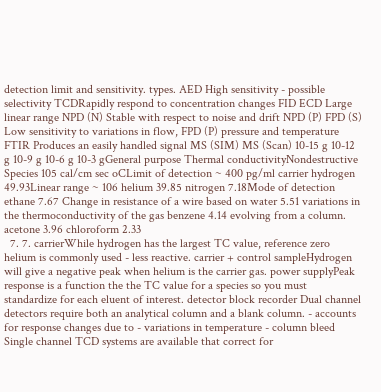detection limit and sensitivity. types. AED High sensitivity - possible selectivity TCDRapidly respond to concentration changes FID ECD Large linear range NPD (N) Stable with respect to noise and drift NPD (P) FPD (S) Low sensitivity to variations in flow, FPD (P) pressure and temperature FTIR Produces an easily handled signal MS (SIM) MS (Scan) 10-15 g 10-12 g 10-9 g 10-6 g 10-3 gGeneral purpose Thermal conductivityNondestructive Species 105 cal/cm sec oCLimit of detection ~ 400 pg/ml carrier hydrogen 49.93Linear range ~ 106 helium 39.85 nitrogen 7.18Mode of detection ethane 7.67 Change in resistance of a wire based on water 5.51 variations in the thermoconductivity of the gas benzene 4.14 evolving from a column. acetone 3.96 chloroform 2.33
  7. 7. carrierWhile hydrogen has the largest TC value, reference zero helium is commonly used - less reactive. carrier + control sampleHydrogen will give a negative peak when helium is the carrier gas. power supplyPeak response is a function the the TC value for a species so you must standardize for each eluent of interest. detector block recorder Dual channel detectors require both an analytical column and a blank column. - accounts for response changes due to - variations in temperature - column bleed Single channel TCD systems are available that correct for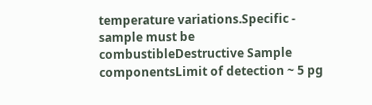temperature variations.Specific - sample must be combustibleDestructive Sample componentsLimit of detection ~ 5 pg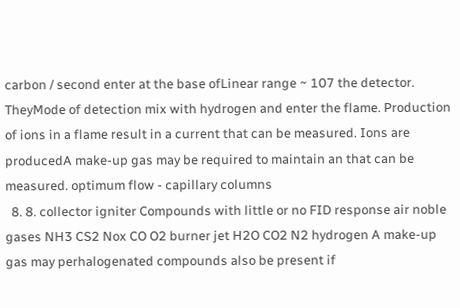carbon / second enter at the base ofLinear range ~ 107 the detector. TheyMode of detection mix with hydrogen and enter the flame. Production of ions in a flame result in a current that can be measured. Ions are producedA make-up gas may be required to maintain an that can be measured. optimum flow - capillary columns
  8. 8. collector igniter Compounds with little or no FID response air noble gases NH3 CS2 Nox CO O2 burner jet H2O CO2 N2 hydrogen A make-up gas may perhalogenated compounds also be present if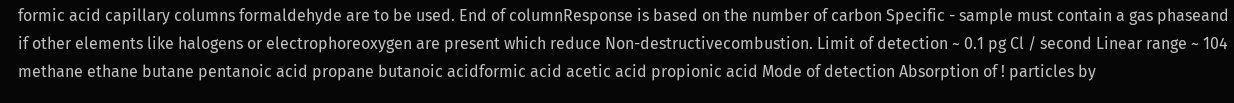formic acid capillary columns formaldehyde are to be used. End of columnResponse is based on the number of carbon Specific - sample must contain a gas phaseand if other elements like halogens or electrophoreoxygen are present which reduce Non-destructivecombustion. Limit of detection ~ 0.1 pg Cl / second Linear range ~ 104 methane ethane butane pentanoic acid propane butanoic acidformic acid acetic acid propionic acid Mode of detection Absorption of ! particles by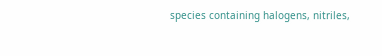species containing halogens, nitriles,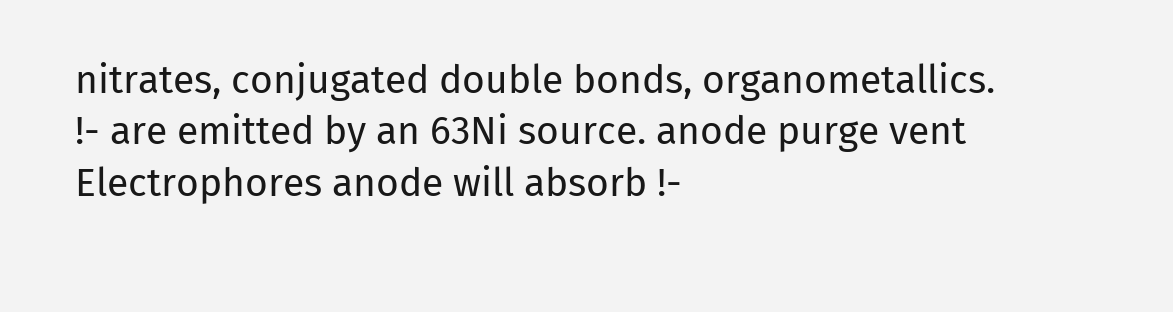nitrates, conjugated double bonds, organometallics. !- are emitted by an 63Ni source. anode purge vent Electrophores anode will absorb !-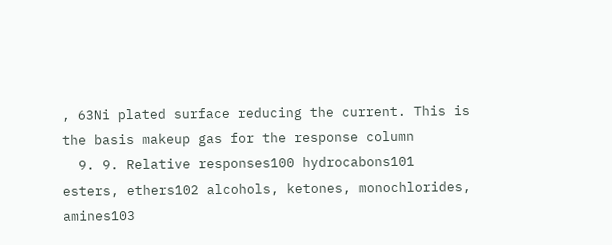, 63Ni plated surface reducing the current. This is the basis makeup gas for the response column
  9. 9. Relative responses100 hydrocabons101 esters, ethers102 alcohols, ketones, monochlorides, amines103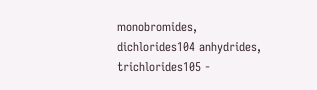monobromides, dichlorides104 anhydrides, trichlorides105 -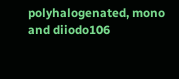polyhalogenated, mono and diiodo106